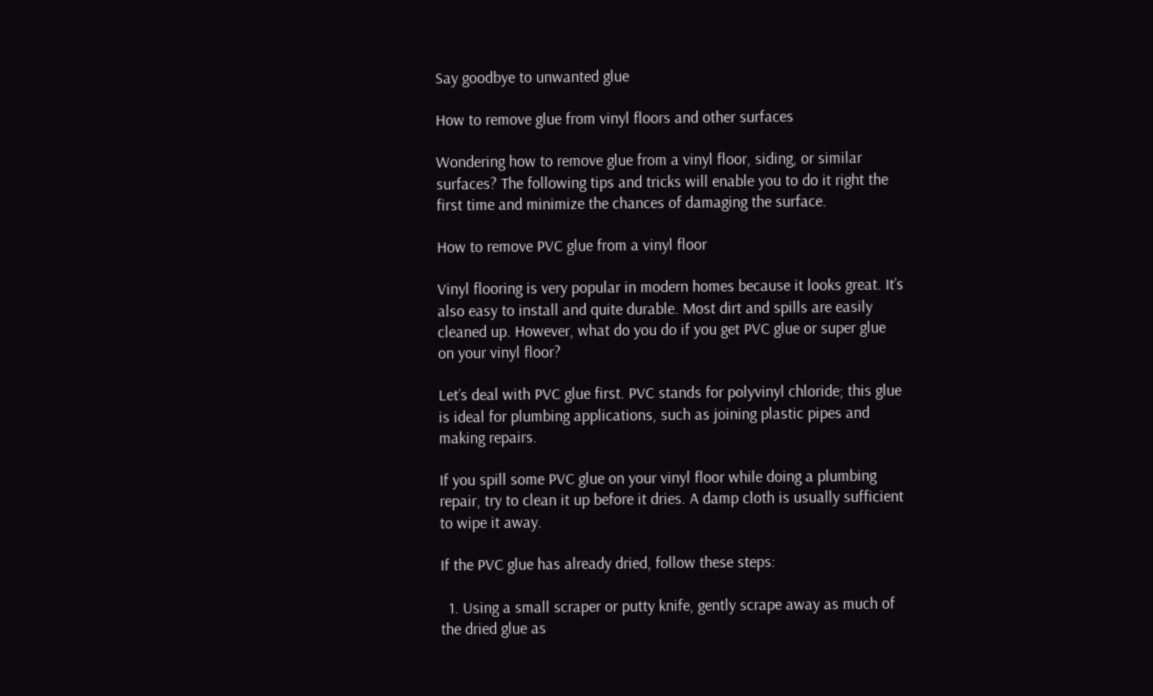Say goodbye to unwanted glue

How to remove glue from vinyl floors and other surfaces

Wondering how to remove glue from a vinyl floor, siding, or similar surfaces? The following tips and tricks will enable you to do it right the first time and minimize the chances of damaging the surface.

How to remove PVC glue from a vinyl floor

Vinyl flooring is very popular in modern homes because it looks great. It’s also easy to install and quite durable. Most dirt and spills are easily cleaned up. However, what do you do if you get PVC glue or super glue on your vinyl floor?

Let’s deal with PVC glue first. PVC stands for polyvinyl chloride; this glue is ideal for plumbing applications, such as joining plastic pipes and making repairs.

If you spill some PVC glue on your vinyl floor while doing a plumbing repair, try to clean it up before it dries. A damp cloth is usually sufficient to wipe it away.

If the PVC glue has already dried, follow these steps:

  1. Using a small scraper or putty knife, gently scrape away as much of the dried glue as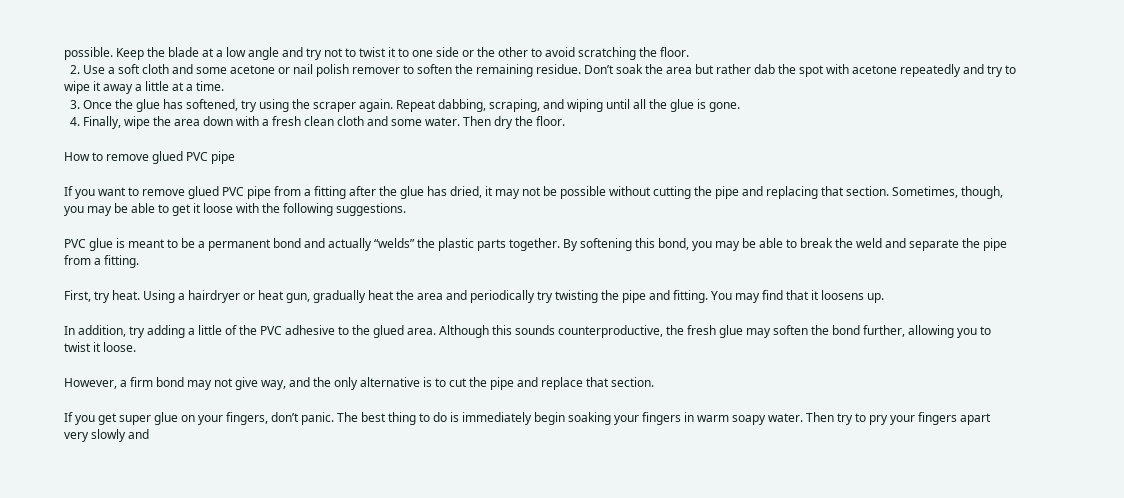possible. Keep the blade at a low angle and try not to twist it to one side or the other to avoid scratching the floor.
  2. Use a soft cloth and some acetone or nail polish remover to soften the remaining residue. Don’t soak the area but rather dab the spot with acetone repeatedly and try to wipe it away a little at a time.
  3. Once the glue has softened, try using the scraper again. Repeat dabbing, scraping, and wiping until all the glue is gone.
  4. Finally, wipe the area down with a fresh clean cloth and some water. Then dry the floor.

How to remove glued PVC pipe

If you want to remove glued PVC pipe from a fitting after the glue has dried, it may not be possible without cutting the pipe and replacing that section. Sometimes, though, you may be able to get it loose with the following suggestions.

PVC glue is meant to be a permanent bond and actually “welds” the plastic parts together. By softening this bond, you may be able to break the weld and separate the pipe from a fitting.

First, try heat. Using a hairdryer or heat gun, gradually heat the area and periodically try twisting the pipe and fitting. You may find that it loosens up.

In addition, try adding a little of the PVC adhesive to the glued area. Although this sounds counterproductive, the fresh glue may soften the bond further, allowing you to twist it loose.

However, a firm bond may not give way, and the only alternative is to cut the pipe and replace that section.

If you get super glue on your fingers, don’t panic. The best thing to do is immediately begin soaking your fingers in warm soapy water. Then try to pry your fingers apart very slowly and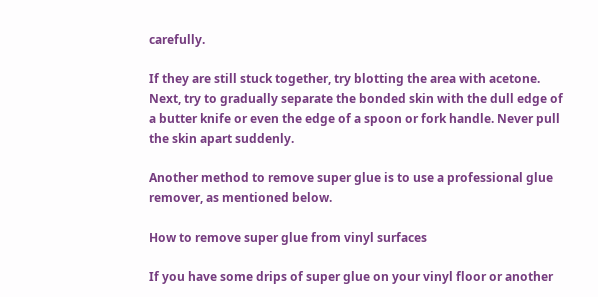carefully.

If they are still stuck together, try blotting the area with acetone. Next, try to gradually separate the bonded skin with the dull edge of a butter knife or even the edge of a spoon or fork handle. Never pull the skin apart suddenly.

Another method to remove super glue is to use a professional glue remover, as mentioned below.

How to remove super glue from vinyl surfaces

If you have some drips of super glue on your vinyl floor or another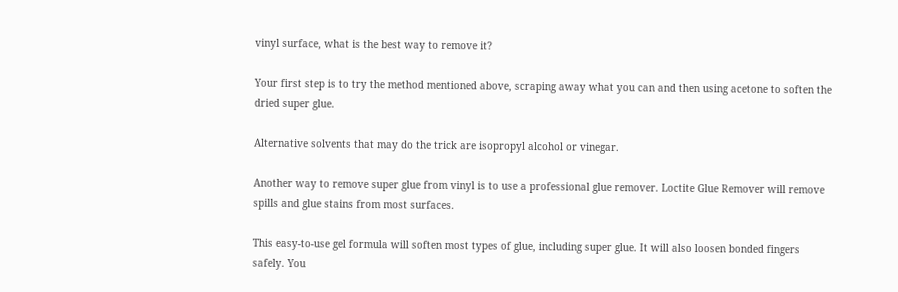vinyl surface, what is the best way to remove it?

Your first step is to try the method mentioned above, scraping away what you can and then using acetone to soften the dried super glue.

Alternative solvents that may do the trick are isopropyl alcohol or vinegar.

Another way to remove super glue from vinyl is to use a professional glue remover. Loctite Glue Remover will remove spills and glue stains from most surfaces.

This easy-to-use gel formula will soften most types of glue, including super glue. It will also loosen bonded fingers safely. You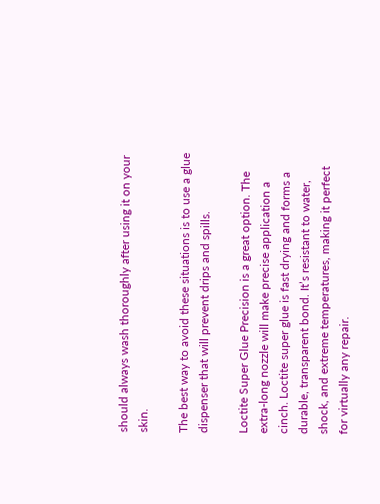should always wash thoroughly after using it on your skin.

The best way to avoid these situations is to use a glue dispenser that will prevent drips and spills.

Loctite Super Glue Precision is a great option. The extra-long nozzle will make precise application a cinch. Loctite super glue is fast drying and forms a durable, transparent bond. It’s resistant to water, shock, and extreme temperatures, making it perfect for virtually any repair.